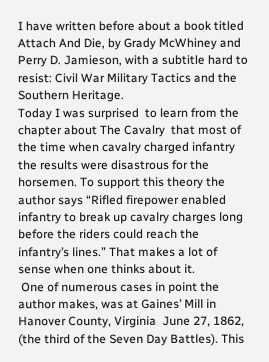I have written before about a book titled  Attach And Die, by Grady McWhiney and Perry D. Jamieson, with a subtitle hard to resist: Civil War Military Tactics and the Southern Heritage.
Today I was surprised  to learn from the chapter about The Cavalry  that most of the time when cavalry charged infantry the results were disastrous for the horsemen. To support this theory the author says “Rifled firepower enabled infantry to break up cavalry charges long before the riders could reach the infantry’s lines.” That makes a lot of sense when one thinks about it.
 One of numerous cases in point the author makes, was at Gaines’ Mill in Hanover County, Virginia  June 27, 1862, (the third of the Seven Day Battles). This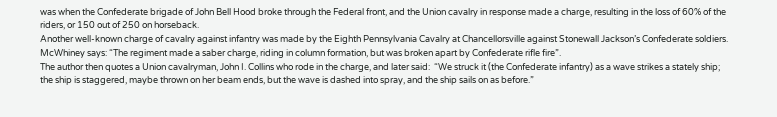was when the Confederate brigade of John Bell Hood broke through the Federal front, and the Union cavalry in response made a charge, resulting in the loss of 60% of the riders, or 150 out of 250 on horseback.
Another well-known charge of cavalry against infantry was made by the Eighth Pennsylvania Cavalry at Chancellorsville against Stonewall Jackson’s Confederate soldiers. McWhiney says: “The regiment made a saber charge, riding in column formation, but was broken apart by Confederate rifle fire”.
The author then quotes a Union cavalryman, John I. Collins who rode in the charge, and later said:  “We struck it (the Confederate infantry) as a wave strikes a stately ship; the ship is staggered, maybe thrown on her beam ends, but the wave is dashed into spray, and the ship sails on as before.”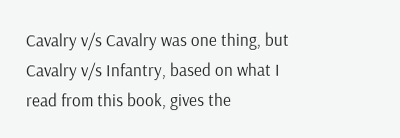Cavalry v/s Cavalry was one thing, but  Cavalry v/s Infantry, based on what I read from this book, gives the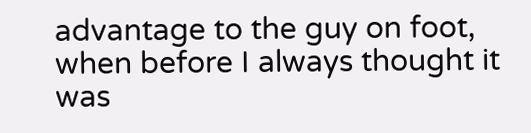advantage to the guy on foot, when before I always thought it was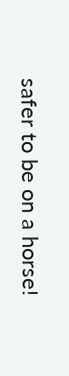safer to be on a horse!